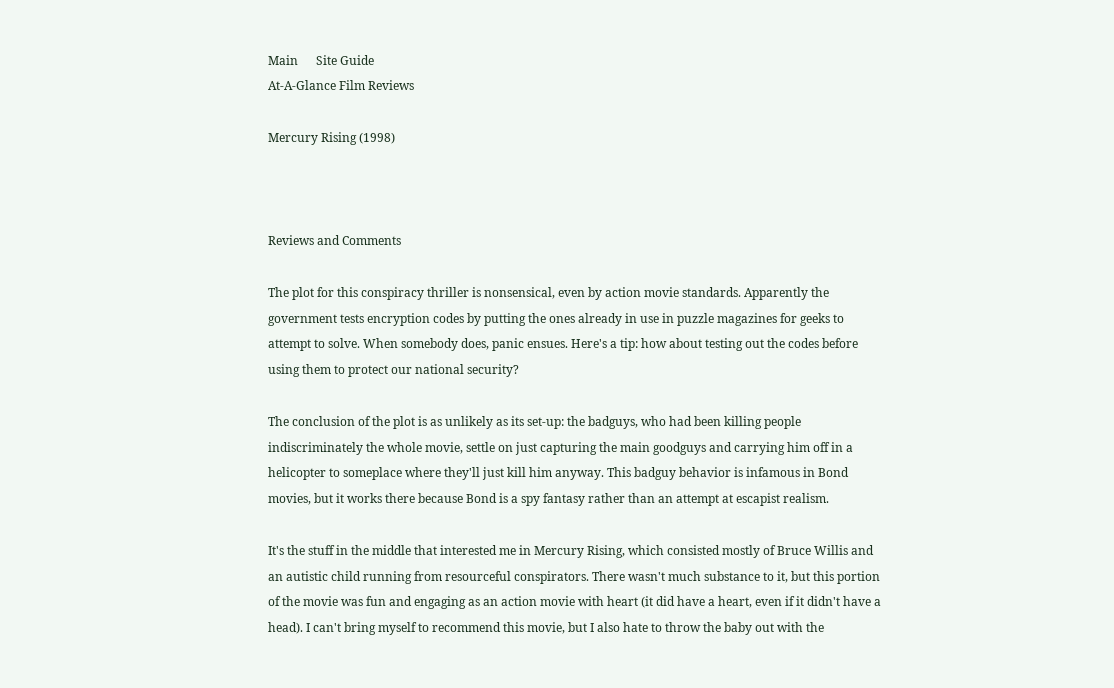Main      Site Guide
At-A-Glance Film Reviews

Mercury Rising (1998)



Reviews and Comments

The plot for this conspiracy thriller is nonsensical, even by action movie standards. Apparently the government tests encryption codes by putting the ones already in use in puzzle magazines for geeks to attempt to solve. When somebody does, panic ensues. Here's a tip: how about testing out the codes before using them to protect our national security?

The conclusion of the plot is as unlikely as its set-up: the badguys, who had been killing people indiscriminately the whole movie, settle on just capturing the main goodguys and carrying him off in a helicopter to someplace where they'll just kill him anyway. This badguy behavior is infamous in Bond movies, but it works there because Bond is a spy fantasy rather than an attempt at escapist realism.

It's the stuff in the middle that interested me in Mercury Rising, which consisted mostly of Bruce Willis and an autistic child running from resourceful conspirators. There wasn't much substance to it, but this portion of the movie was fun and engaging as an action movie with heart (it did have a heart, even if it didn't have a head). I can't bring myself to recommend this movie, but I also hate to throw the baby out with the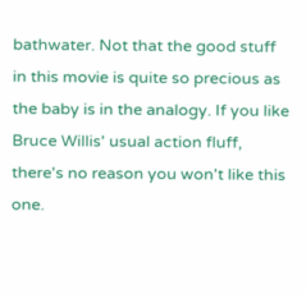bathwater. Not that the good stuff in this movie is quite so precious as the baby is in the analogy. If you like Bruce Willis' usual action fluff, there's no reason you won't like this one.